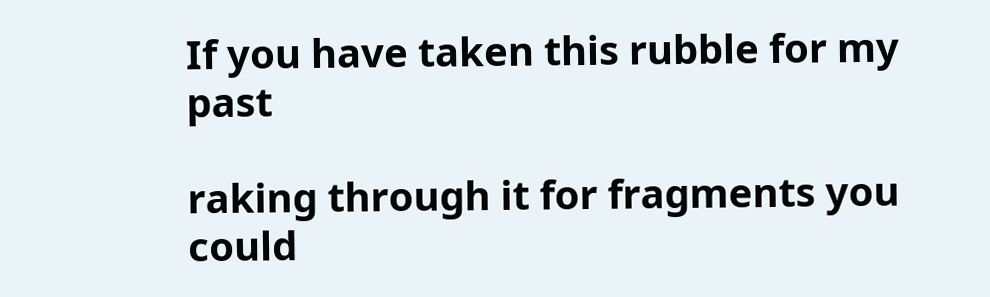If you have taken this rubble for my past

raking through it for fragments you could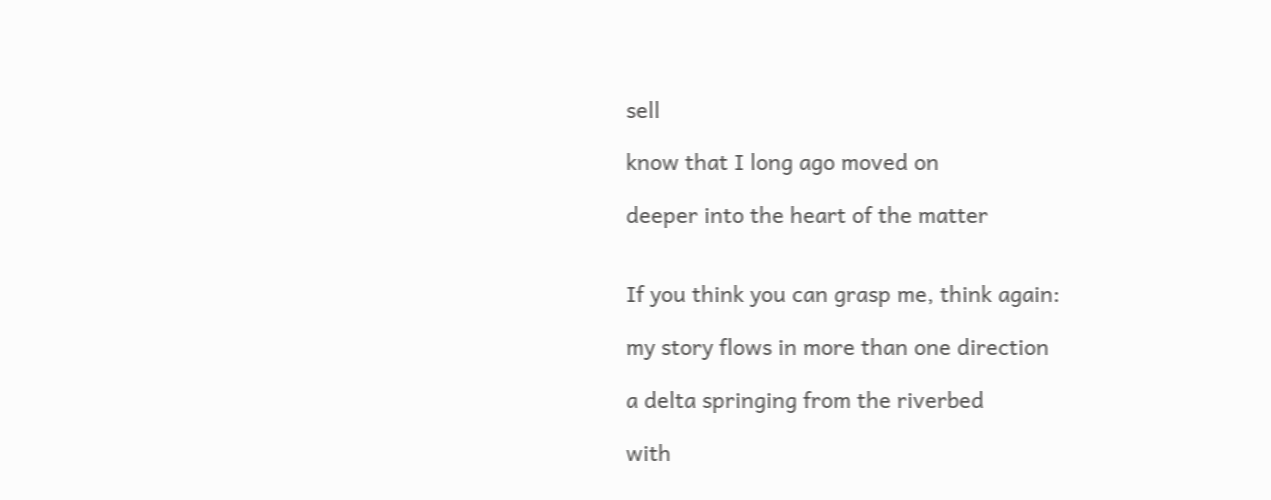sell

know that I long ago moved on

deeper into the heart of the matter


If you think you can grasp me, think again:

my story flows in more than one direction

a delta springing from the riverbed

with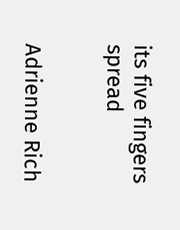its five fingers spread


Adrienne Rich